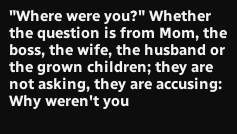"Where were you?" Whether the question is from Mom, the boss, the wife, the husband or the grown children; they are not asking, they are accusing: Why weren't you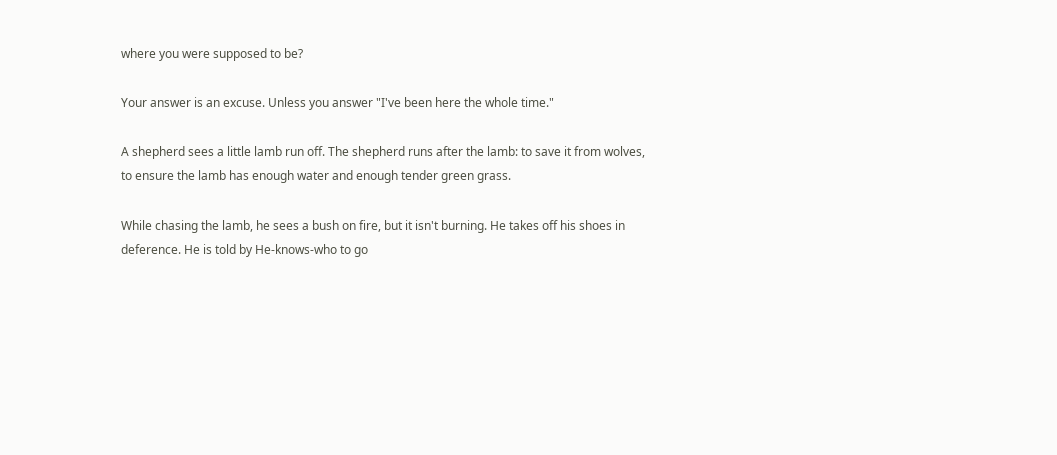where you were supposed to be?

Your answer is an excuse. Unless you answer "I've been here the whole time."

A shepherd sees a little lamb run off. The shepherd runs after the lamb: to save it from wolves, to ensure the lamb has enough water and enough tender green grass.

While chasing the lamb, he sees a bush on fire, but it isn't burning. He takes off his shoes in deference. He is told by He-knows-who to go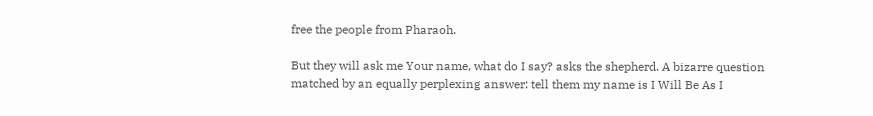free the people from Pharaoh.

But they will ask me Your name, what do I say? asks the shepherd. A bizarre question matched by an equally perplexing answer: tell them my name is I Will Be As I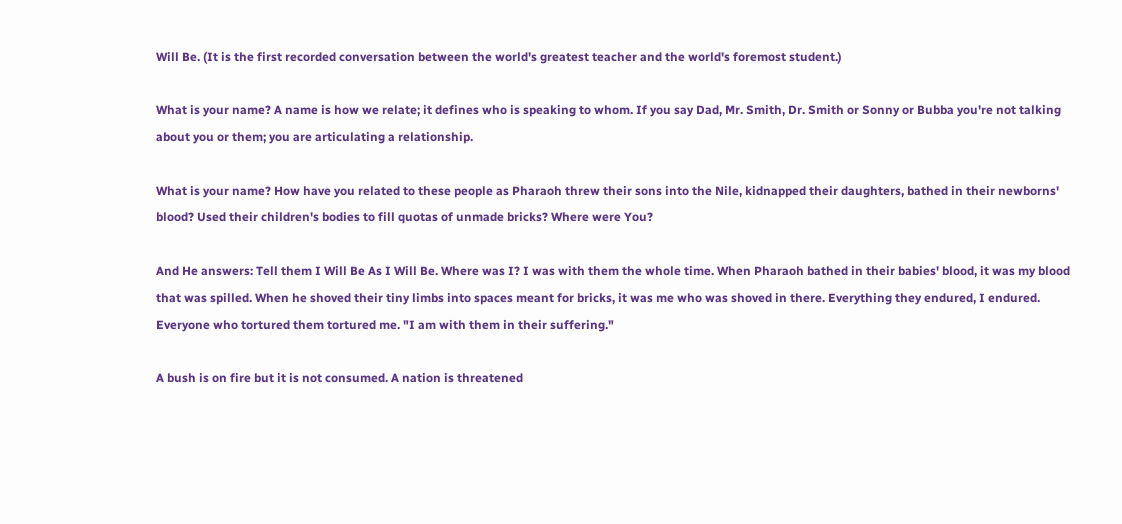Will Be. (It is the first recorded conversation between the world's greatest teacher and the world's foremost student.)

What is your name? A name is how we relate; it defines who is speaking to whom. If you say Dad, Mr. Smith, Dr. Smith or Sonny or Bubba you're not talking about you or them; you are articulating a relationship.

What is your name? How have you related to these people as Pharaoh threw their sons into the Nile, kidnapped their daughters, bathed in their newborns' blood? Used their children's bodies to fill quotas of unmade bricks? Where were You?

And He answers: Tell them I Will Be As I Will Be. Where was I? I was with them the whole time. When Pharaoh bathed in their babies' blood, it was my blood that was spilled. When he shoved their tiny limbs into spaces meant for bricks, it was me who was shoved in there. Everything they endured, I endured. Everyone who tortured them tortured me. "I am with them in their suffering."

A bush is on fire but it is not consumed. A nation is threatened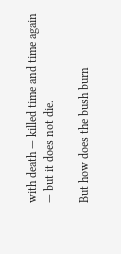with death — killed time and time again — but it does not die.

But how does the bush burn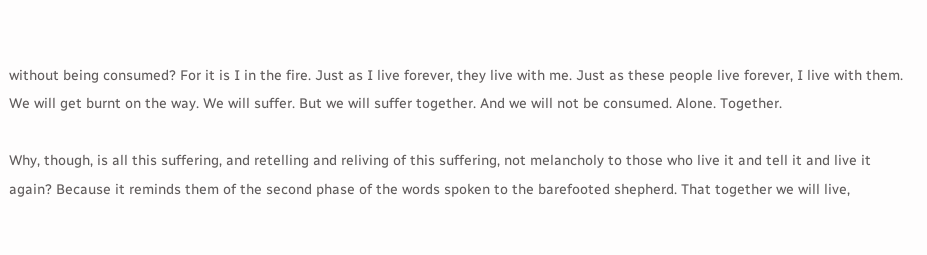without being consumed? For it is I in the fire. Just as I live forever, they live with me. Just as these people live forever, I live with them. We will get burnt on the way. We will suffer. But we will suffer together. And we will not be consumed. Alone. Together.

Why, though, is all this suffering, and retelling and reliving of this suffering, not melancholy to those who live it and tell it and live it again? Because it reminds them of the second phase of the words spoken to the barefooted shepherd. That together we will live,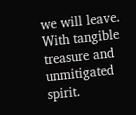we will leave. With tangible treasure and unmitigated spirit.